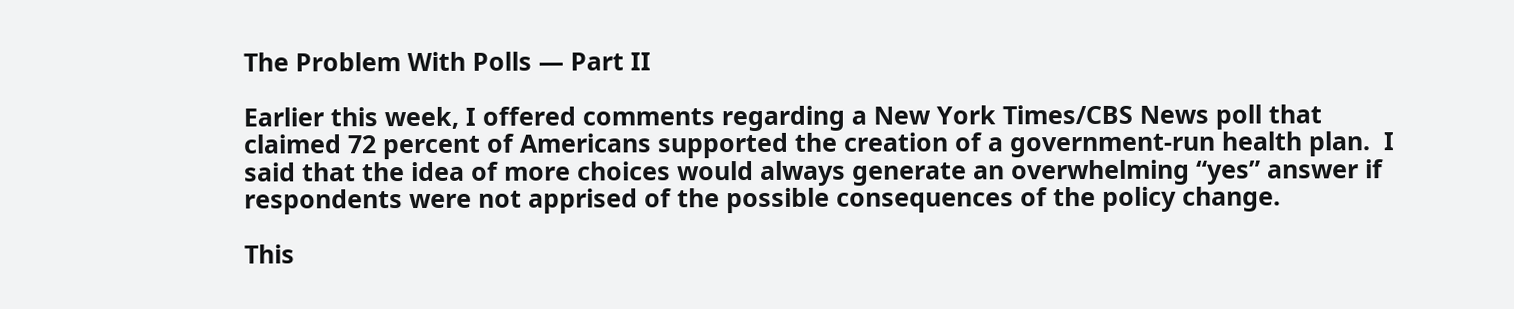The Problem With Polls — Part II

Earlier this week, I offered comments regarding a New York Times/CBS News poll that claimed 72 percent of Americans supported the creation of a government-run health plan.  I said that the idea of more choices would always generate an overwhelming “yes” answer if respondents were not apprised of the possible consequences of the policy change.

This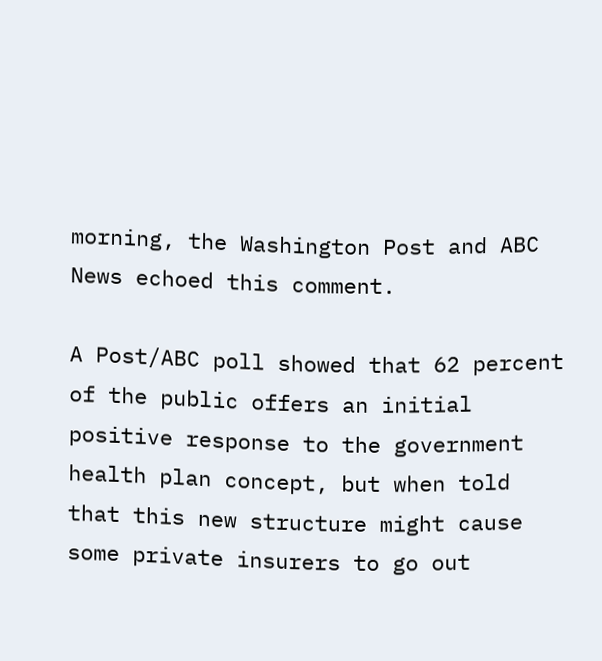morning, the Washington Post and ABC News echoed this comment.

A Post/ABC poll showed that 62 percent of the public offers an initial positive response to the government health plan concept, but when told that this new structure might cause some private insurers to go out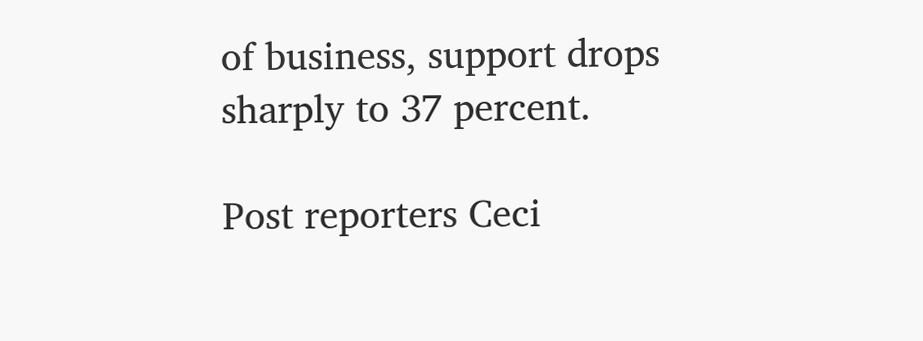of business, support drops sharply to 37 percent.

Post reporters Ceci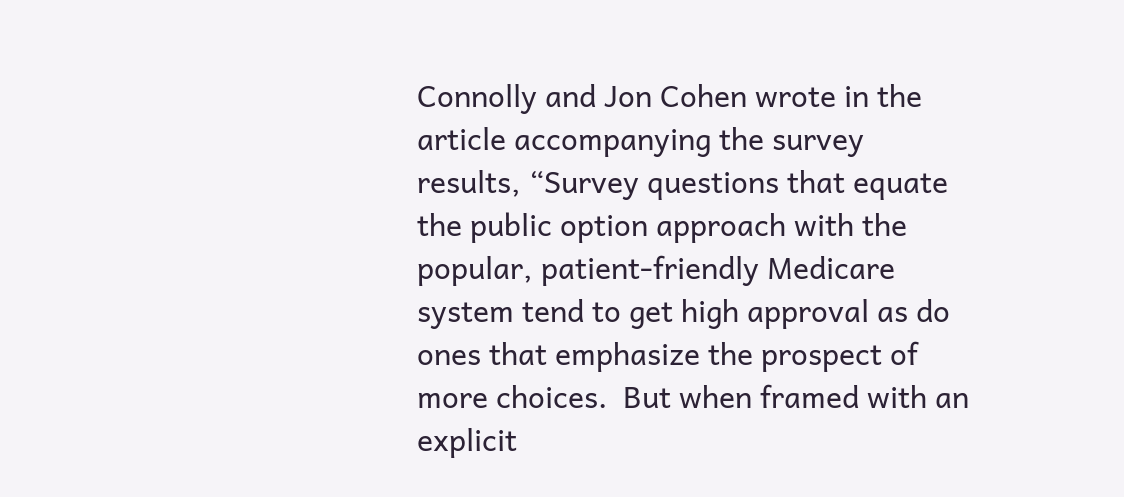Connolly and Jon Cohen wrote in the article accompanying the survey results, “Survey questions that equate the public option approach with the popular, patient-friendly Medicare system tend to get high approval as do ones that emphasize the prospect of more choices.  But when framed with an explicit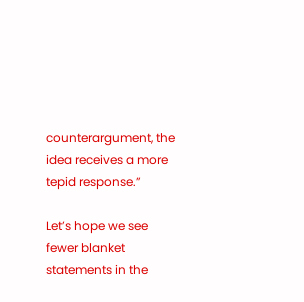counterargument, the idea receives a more tepid response.”

Let’s hope we see fewer blanket statements in the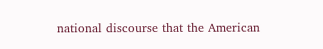national discourse that the American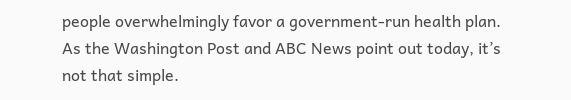people overwhelmingly favor a government-run health plan.  As the Washington Post and ABC News point out today, it’s not that simple.